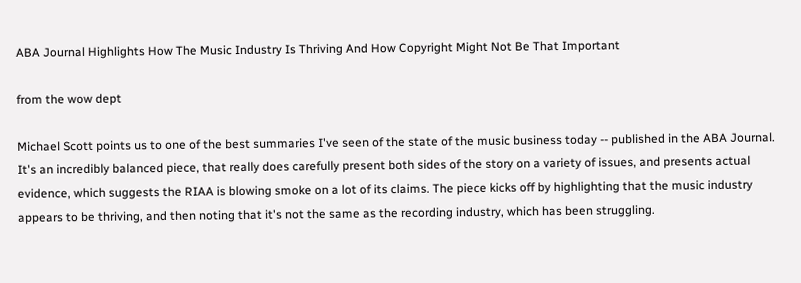ABA Journal Highlights How The Music Industry Is Thriving And How Copyright Might Not Be That Important

from the wow dept

Michael Scott points us to one of the best summaries I've seen of the state of the music business today -- published in the ABA Journal. It's an incredibly balanced piece, that really does carefully present both sides of the story on a variety of issues, and presents actual evidence, which suggests the RIAA is blowing smoke on a lot of its claims. The piece kicks off by highlighting that the music industry appears to be thriving, and then noting that it's not the same as the recording industry, which has been struggling.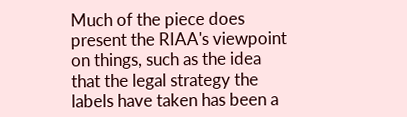Much of the piece does present the RIAA's viewpoint on things, such as the idea that the legal strategy the labels have taken has been a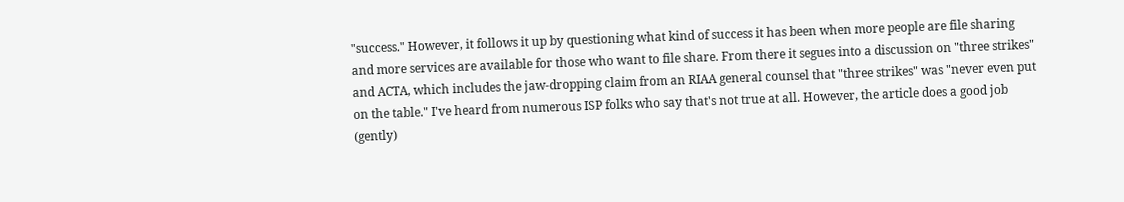"success." However, it follows it up by questioning what kind of success it has been when more people are file sharing and more services are available for those who want to file share. From there it segues into a discussion on "three strikes" and ACTA, which includes the jaw-dropping claim from an RIAA general counsel that "three strikes" was "never even put on the table." I've heard from numerous ISP folks who say that's not true at all. However, the article does a good job (gently)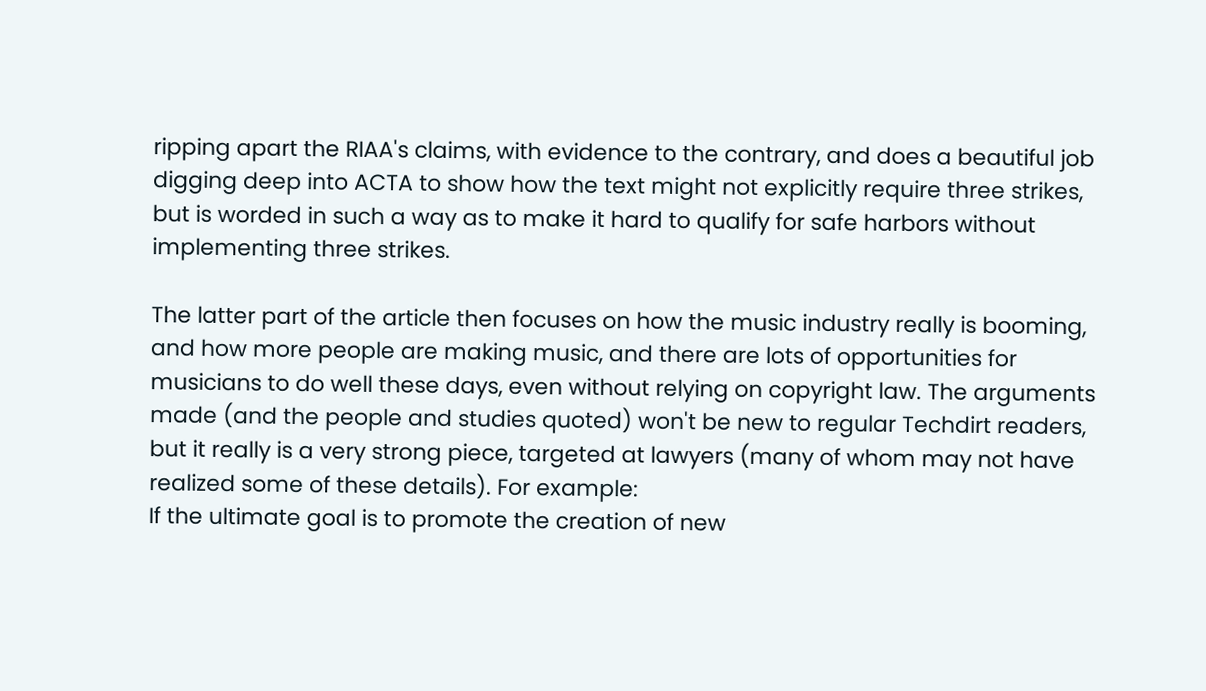ripping apart the RIAA's claims, with evidence to the contrary, and does a beautiful job digging deep into ACTA to show how the text might not explicitly require three strikes, but is worded in such a way as to make it hard to qualify for safe harbors without implementing three strikes.

The latter part of the article then focuses on how the music industry really is booming, and how more people are making music, and there are lots of opportunities for musicians to do well these days, even without relying on copyright law. The arguments made (and the people and studies quoted) won't be new to regular Techdirt readers, but it really is a very strong piece, targeted at lawyers (many of whom may not have realized some of these details). For example:
If the ultimate goal is to promote the creation of new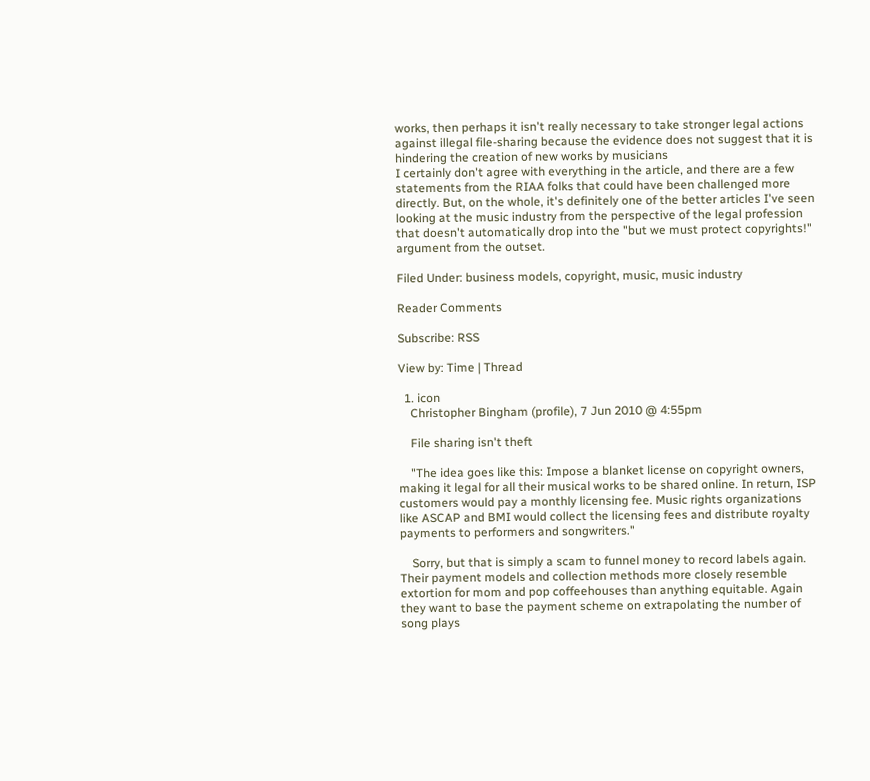works, then perhaps it isn't really necessary to take stronger legal actions against illegal file-sharing because the evidence does not suggest that it is hindering the creation of new works by musicians
I certainly don't agree with everything in the article, and there are a few statements from the RIAA folks that could have been challenged more directly. But, on the whole, it's definitely one of the better articles I've seen looking at the music industry from the perspective of the legal profession that doesn't automatically drop into the "but we must protect copyrights!" argument from the outset.

Filed Under: business models, copyright, music, music industry

Reader Comments

Subscribe: RSS

View by: Time | Thread

  1. icon
    Christopher Bingham (profile), 7 Jun 2010 @ 4:55pm

    File sharing isn't theft

    "The idea goes like this: Impose a blanket license on copyright owners, making it legal for all their musical works to be shared online. In return, ISP customers would pay a monthly licensing fee. Music rights organizations like ASCAP and BMI would collect the licensing fees and distribute royalty payments to performers and songwriters."

    Sorry, but that is simply a scam to funnel money to record labels again. Their payment models and collection methods more closely resemble extortion for mom and pop coffeehouses than anything equitable. Again they want to base the payment scheme on extrapolating the number of song plays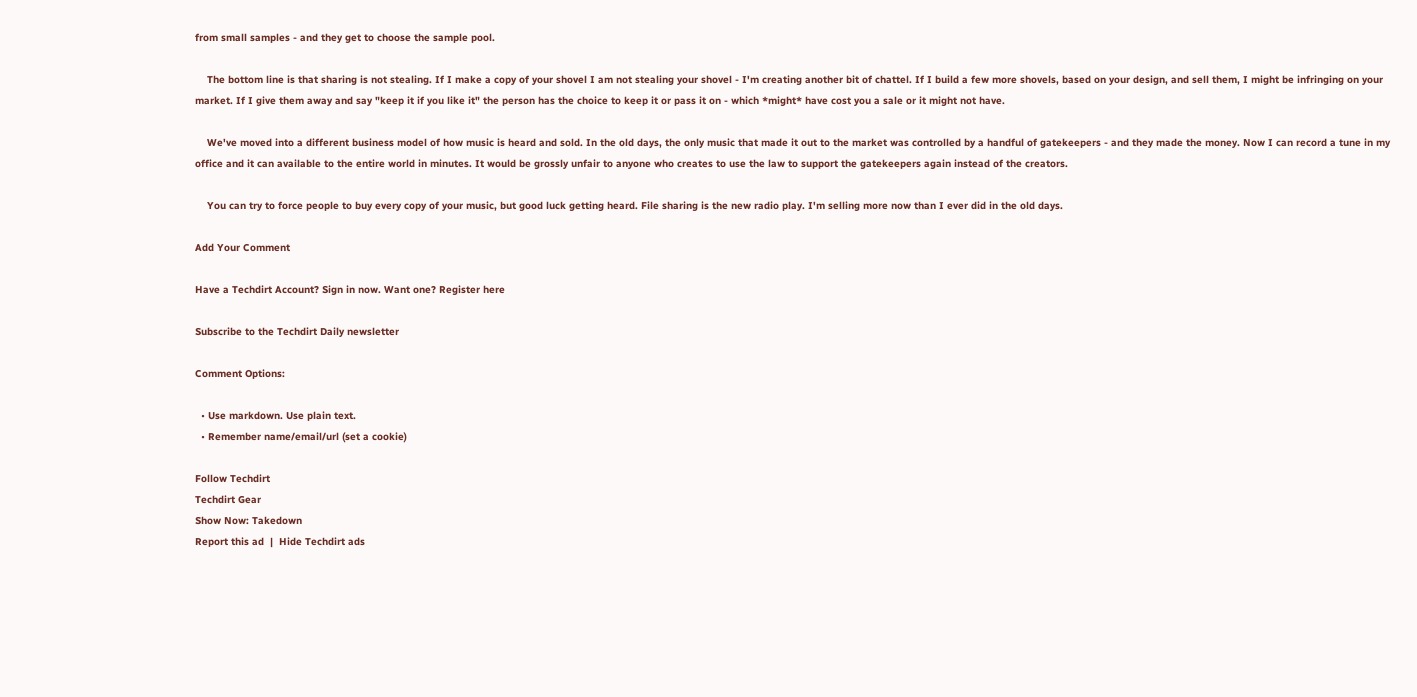from small samples - and they get to choose the sample pool.

    The bottom line is that sharing is not stealing. If I make a copy of your shovel I am not stealing your shovel - I'm creating another bit of chattel. If I build a few more shovels, based on your design, and sell them, I might be infringing on your market. If I give them away and say "keep it if you like it" the person has the choice to keep it or pass it on - which *might* have cost you a sale or it might not have.

    We've moved into a different business model of how music is heard and sold. In the old days, the only music that made it out to the market was controlled by a handful of gatekeepers - and they made the money. Now I can record a tune in my office and it can available to the entire world in minutes. It would be grossly unfair to anyone who creates to use the law to support the gatekeepers again instead of the creators.

    You can try to force people to buy every copy of your music, but good luck getting heard. File sharing is the new radio play. I'm selling more now than I ever did in the old days.

Add Your Comment

Have a Techdirt Account? Sign in now. Want one? Register here

Subscribe to the Techdirt Daily newsletter

Comment Options:

  • Use markdown. Use plain text.
  • Remember name/email/url (set a cookie)

Follow Techdirt
Techdirt Gear
Show Now: Takedown
Report this ad  |  Hide Techdirt ads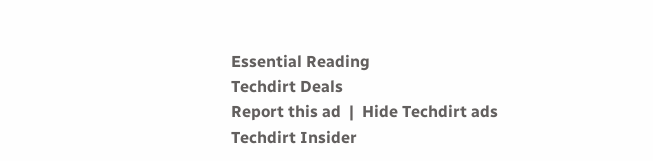Essential Reading
Techdirt Deals
Report this ad  |  Hide Techdirt ads
Techdirt Insider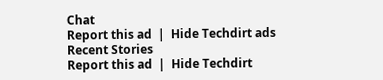Chat
Report this ad  |  Hide Techdirt ads
Recent Stories
Report this ad  |  Hide Techdirt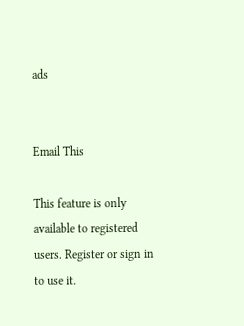ads


Email This

This feature is only available to registered users. Register or sign in to use it.